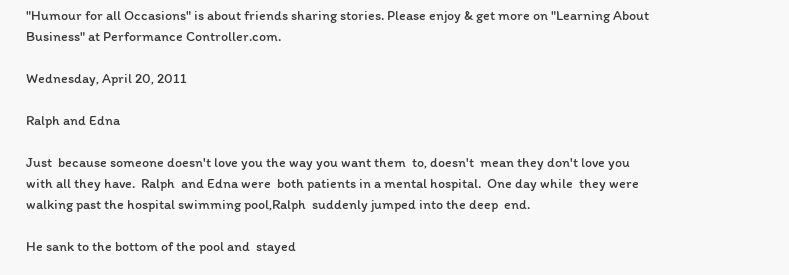"Humour for all Occasions" is about friends sharing stories. Please enjoy & get more on "Learning About Business" at Performance Controller.com.

Wednesday, April 20, 2011

Ralph and Edna

Just  because someone doesn't love you the way you want them  to, doesn't  mean they don't love you with all they have.  Ralph  and Edna were  both patients in a mental hospital.  One day while  they were  walking past the hospital swimming pool,Ralph  suddenly jumped into the deep  end.

He sank to the bottom of the pool and  stayed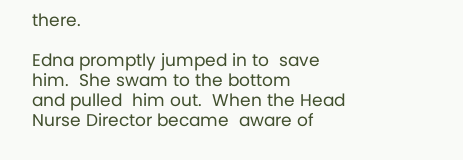there.

Edna promptly jumped in to  save him.  She swam to the bottom
and pulled  him out.  When the Head Nurse Director became  aware of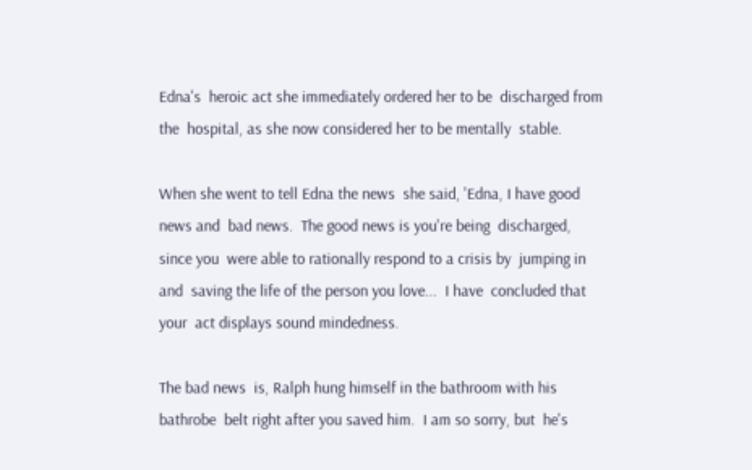Edna's  heroic act she immediately ordered her to be  discharged from the  hospital, as she now considered her to be mentally  stable.

When she went to tell Edna the news  she said, 'Edna, I have good news and  bad news.  The good news is you're being  discharged, since you  were able to rationally respond to a crisis by  jumping in and  saving the life of the person you love...  I have  concluded that your  act displays sound mindedness.

The bad news  is, Ralph hung himself in the bathroom with his bathrobe  belt right after you saved him.  I am so sorry, but  he's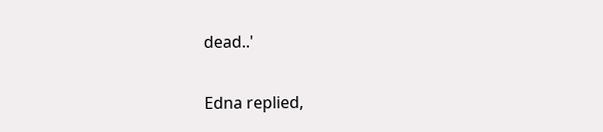dead..'

Edna replied,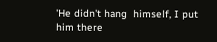'He didn't hang  himself, I put him there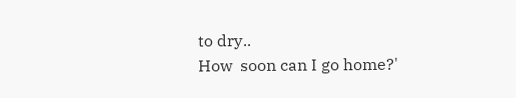to dry..
How  soon can I go home?'